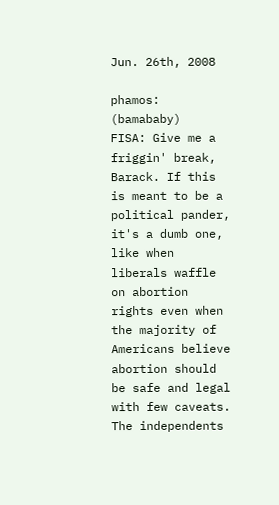Jun. 26th, 2008

phamos: (bamababy)
FISA: Give me a friggin' break, Barack. If this is meant to be a political pander, it's a dumb one, like when liberals waffle on abortion rights even when the majority of Americans believe abortion should be safe and legal with few caveats. The independents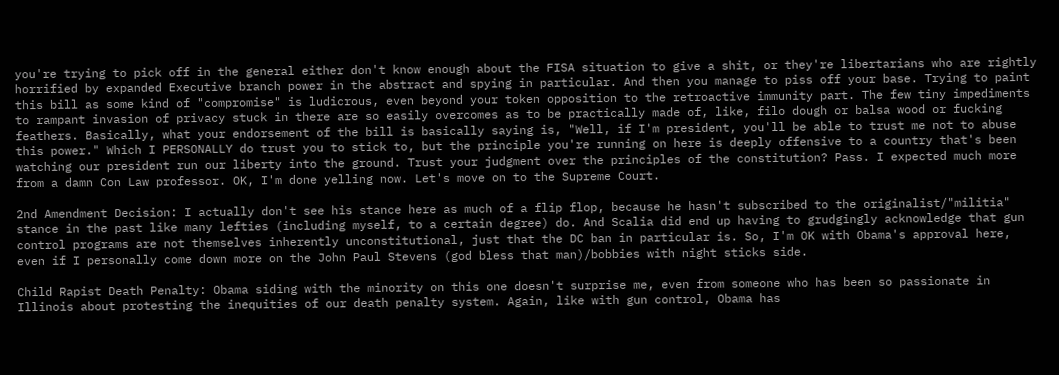you're trying to pick off in the general either don't know enough about the FISA situation to give a shit, or they're libertarians who are rightly horrified by expanded Executive branch power in the abstract and spying in particular. And then you manage to piss off your base. Trying to paint this bill as some kind of "compromise" is ludicrous, even beyond your token opposition to the retroactive immunity part. The few tiny impediments to rampant invasion of privacy stuck in there are so easily overcomes as to be practically made of, like, filo dough or balsa wood or fucking feathers. Basically, what your endorsement of the bill is basically saying is, "Well, if I'm president, you'll be able to trust me not to abuse this power." Which I PERSONALLY do trust you to stick to, but the principle you're running on here is deeply offensive to a country that's been watching our president run our liberty into the ground. Trust your judgment over the principles of the constitution? Pass. I expected much more from a damn Con Law professor. OK, I'm done yelling now. Let's move on to the Supreme Court.

2nd Amendment Decision: I actually don't see his stance here as much of a flip flop, because he hasn't subscribed to the originalist/"militia" stance in the past like many lefties (including myself, to a certain degree) do. And Scalia did end up having to grudgingly acknowledge that gun control programs are not themselves inherently unconstitutional, just that the DC ban in particular is. So, I'm OK with Obama's approval here, even if I personally come down more on the John Paul Stevens (god bless that man)/bobbies with night sticks side.

Child Rapist Death Penalty: Obama siding with the minority on this one doesn't surprise me, even from someone who has been so passionate in Illinois about protesting the inequities of our death penalty system. Again, like with gun control, Obama has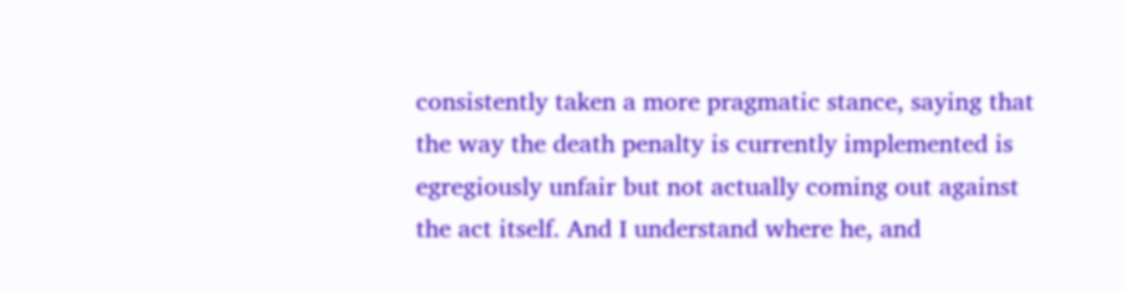consistently taken a more pragmatic stance, saying that the way the death penalty is currently implemented is egregiously unfair but not actually coming out against the act itself. And I understand where he, and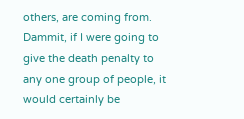others, are coming from. Dammit, if I were going to give the death penalty to any one group of people, it would certainly be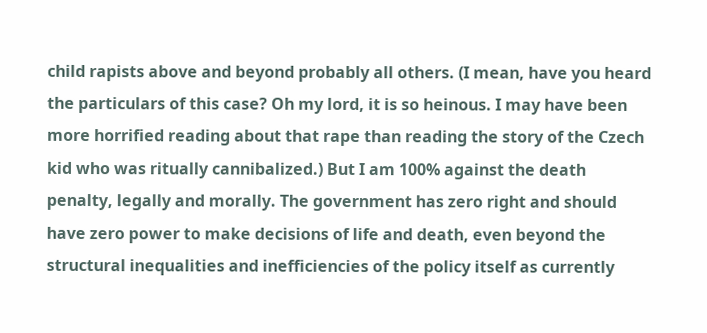child rapists above and beyond probably all others. (I mean, have you heard the particulars of this case? Oh my lord, it is so heinous. I may have been more horrified reading about that rape than reading the story of the Czech kid who was ritually cannibalized.) But I am 100% against the death penalty, legally and morally. The government has zero right and should have zero power to make decisions of life and death, even beyond the structural inequalities and inefficiencies of the policy itself as currently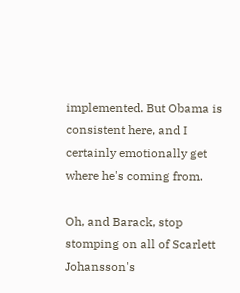implemented. But Obama is consistent here, and I certainly emotionally get where he's coming from.

Oh, and Barack, stop stomping on all of Scarlett Johansson's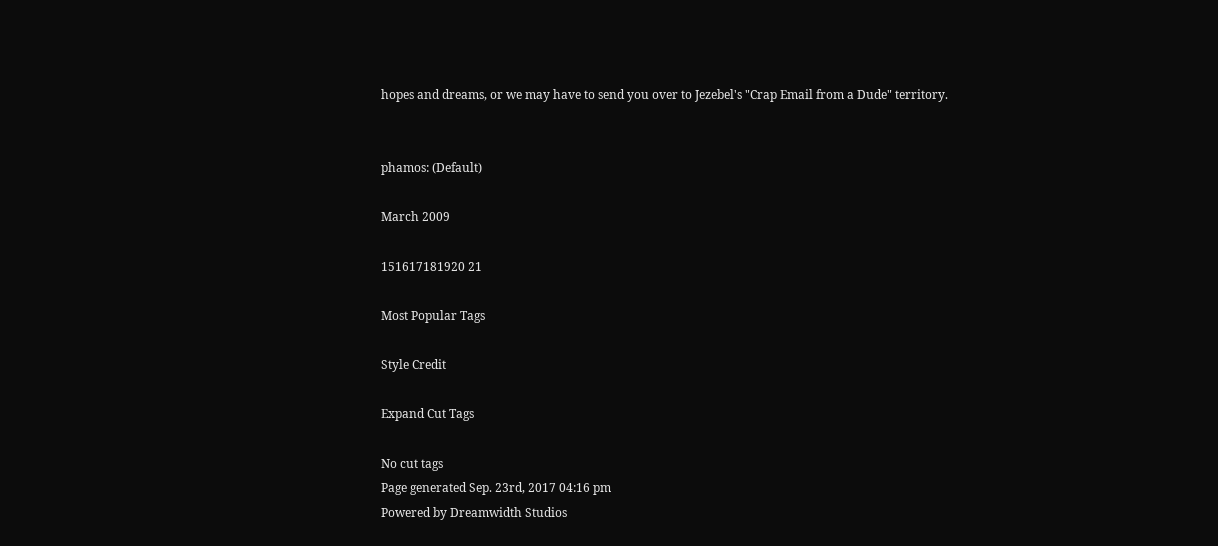hopes and dreams, or we may have to send you over to Jezebel's "Crap Email from a Dude" territory.


phamos: (Default)

March 2009

151617181920 21

Most Popular Tags

Style Credit

Expand Cut Tags

No cut tags
Page generated Sep. 23rd, 2017 04:16 pm
Powered by Dreamwidth Studios